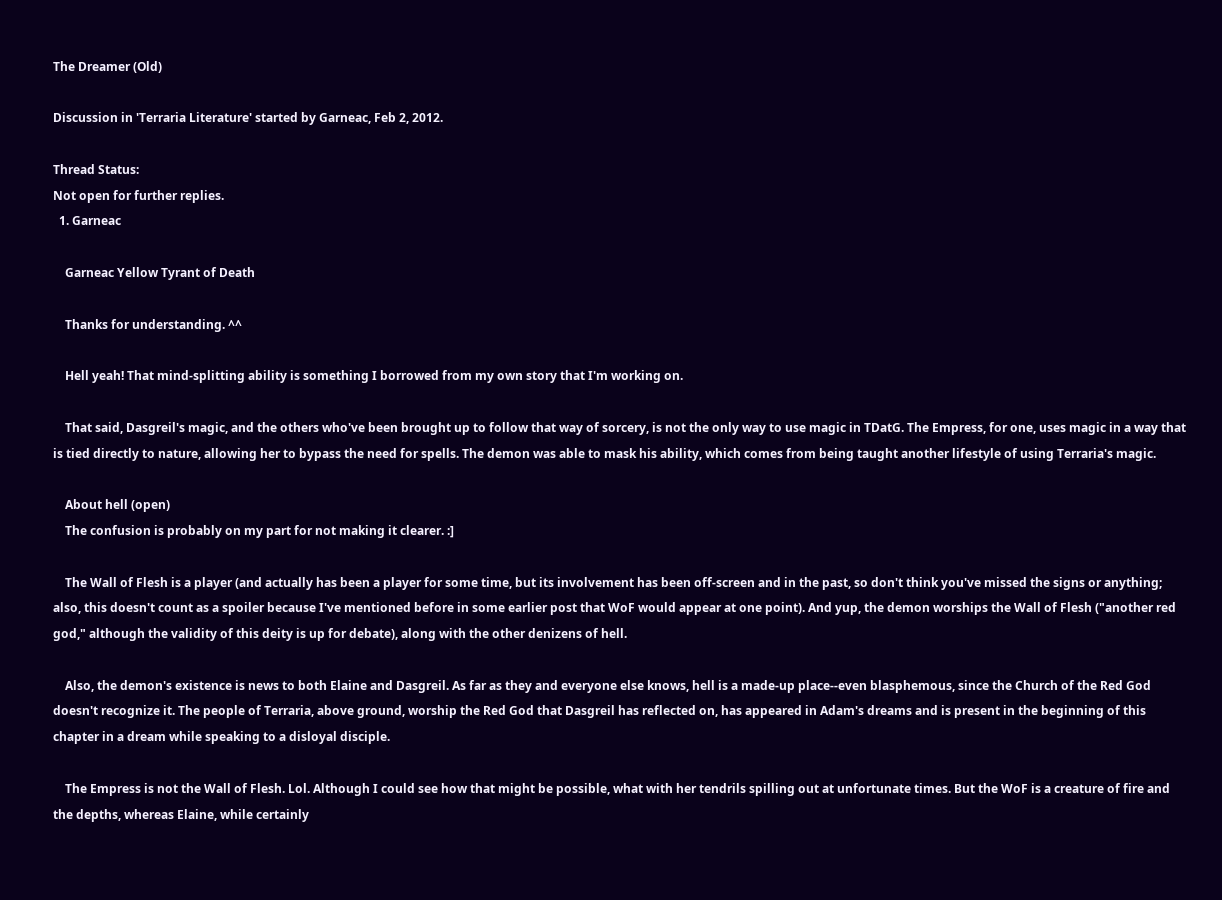The Dreamer (Old)

Discussion in 'Terraria Literature' started by Garneac, Feb 2, 2012.

Thread Status:
Not open for further replies.
  1. Garneac

    Garneac Yellow Tyrant of Death

    Thanks for understanding. ^^

    Hell yeah! That mind-splitting ability is something I borrowed from my own story that I'm working on.

    That said, Dasgreil's magic, and the others who've been brought up to follow that way of sorcery, is not the only way to use magic in TDatG. The Empress, for one, uses magic in a way that is tied directly to nature, allowing her to bypass the need for spells. The demon was able to mask his ability, which comes from being taught another lifestyle of using Terraria's magic.

    About hell (open)
    The confusion is probably on my part for not making it clearer. :]

    The Wall of Flesh is a player (and actually has been a player for some time, but its involvement has been off-screen and in the past, so don't think you've missed the signs or anything; also, this doesn't count as a spoiler because I've mentioned before in some earlier post that WoF would appear at one point). And yup, the demon worships the Wall of Flesh ("another red god," although the validity of this deity is up for debate), along with the other denizens of hell.

    Also, the demon's existence is news to both Elaine and Dasgreil. As far as they and everyone else knows, hell is a made-up place--even blasphemous, since the Church of the Red God doesn't recognize it. The people of Terraria, above ground, worship the Red God that Dasgreil has reflected on, has appeared in Adam's dreams and is present in the beginning of this chapter in a dream while speaking to a disloyal disciple.

    The Empress is not the Wall of Flesh. Lol. Although I could see how that might be possible, what with her tendrils spilling out at unfortunate times. But the WoF is a creature of fire and the depths, whereas Elaine, while certainly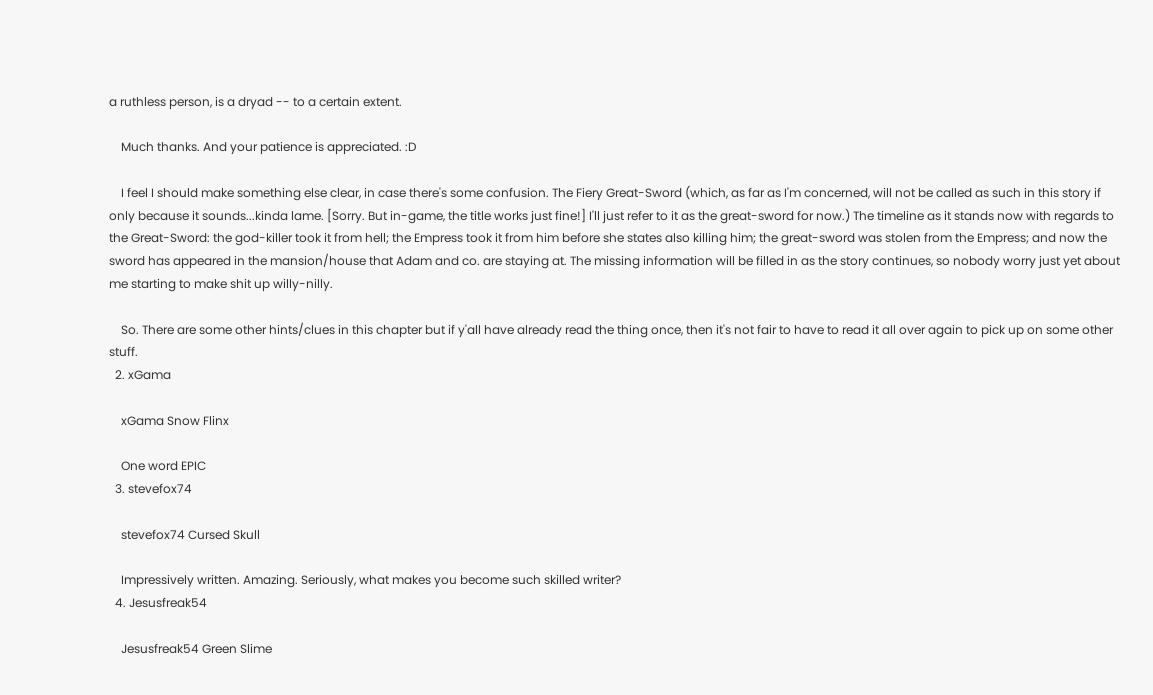a ruthless person, is a dryad -- to a certain extent.

    Much thanks. And your patience is appreciated. :D

    I feel I should make something else clear, in case there's some confusion. The Fiery Great-Sword (which, as far as I'm concerned, will not be called as such in this story if only because it sounds...kinda lame. [Sorry. But in-game, the title works just fine!] I'll just refer to it as the great-sword for now.) The timeline as it stands now with regards to the Great-Sword: the god-killer took it from hell; the Empress took it from him before she states also killing him; the great-sword was stolen from the Empress; and now the sword has appeared in the mansion/house that Adam and co. are staying at. The missing information will be filled in as the story continues, so nobody worry just yet about me starting to make shit up willy-nilly.

    So. There are some other hints/clues in this chapter but if y'all have already read the thing once, then it's not fair to have to read it all over again to pick up on some other stuff.
  2. xGama

    xGama Snow Flinx

    One word EPIC
  3. stevefox74

    stevefox74 Cursed Skull

    Impressively written. Amazing. Seriously, what makes you become such skilled writer?
  4. Jesusfreak54

    Jesusfreak54 Green Slime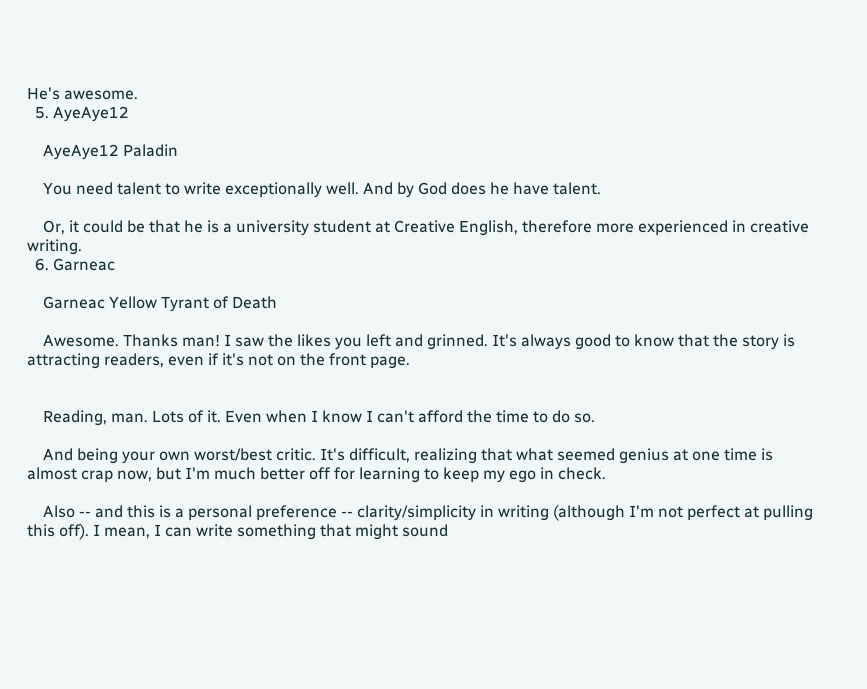He's awesome.
  5. AyeAye12

    AyeAye12 Paladin

    You need talent to write exceptionally well. And by God does he have talent.

    Or, it could be that he is a university student at Creative English, therefore more experienced in creative writing.
  6. Garneac

    Garneac Yellow Tyrant of Death

    Awesome. Thanks man! I saw the likes you left and grinned. It's always good to know that the story is attracting readers, even if it's not on the front page.


    Reading, man. Lots of it. Even when I know I can't afford the time to do so.

    And being your own worst/best critic. It's difficult, realizing that what seemed genius at one time is almost crap now, but I'm much better off for learning to keep my ego in check.

    Also -- and this is a personal preference -- clarity/simplicity in writing (although I'm not perfect at pulling this off). I mean, I can write something that might sound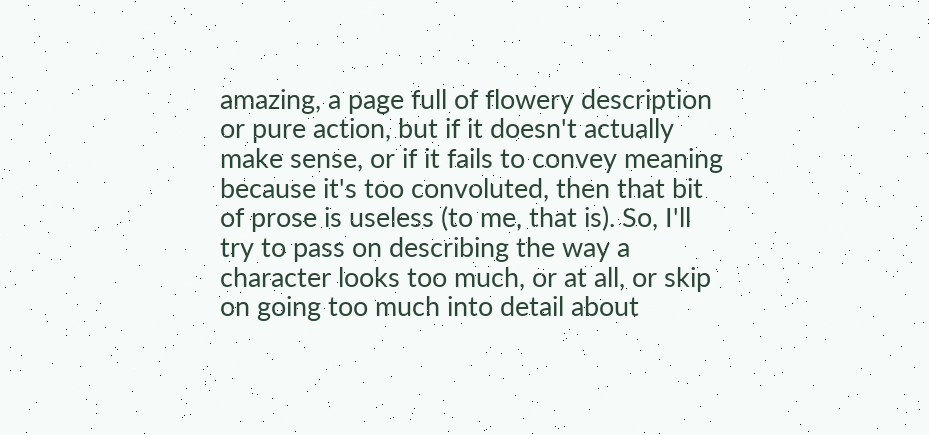amazing, a page full of flowery description or pure action, but if it doesn't actually make sense, or if it fails to convey meaning because it's too convoluted, then that bit of prose is useless (to me, that is). So, I'll try to pass on describing the way a character looks too much, or at all, or skip on going too much into detail about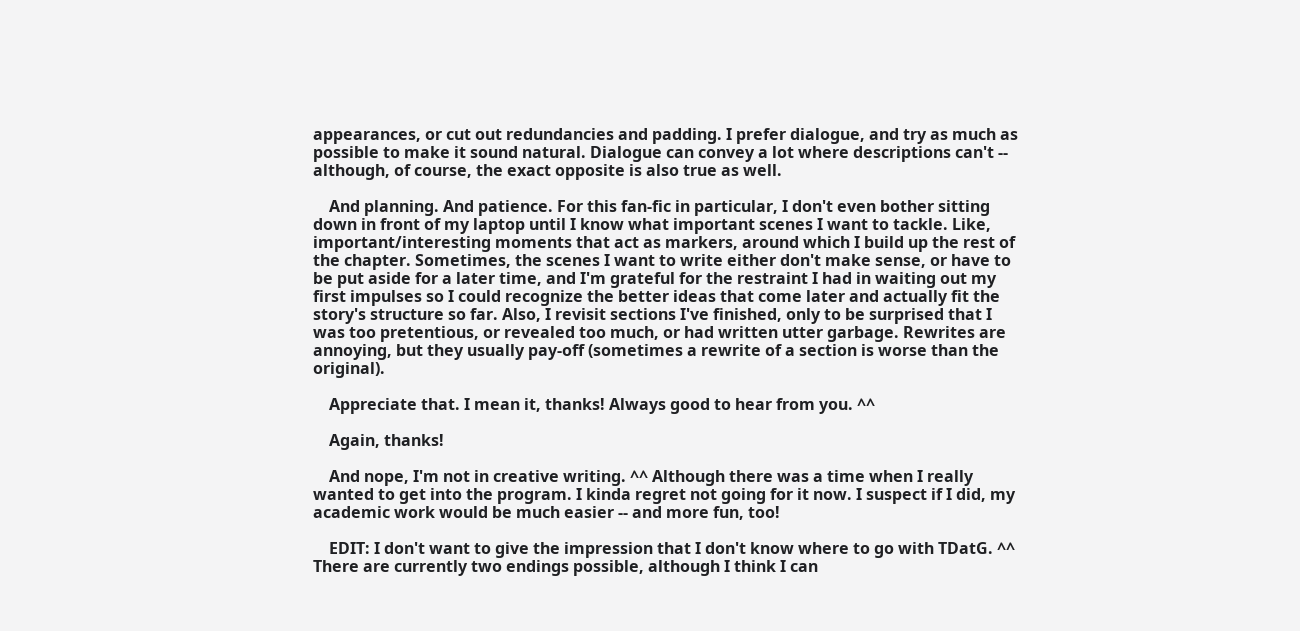appearances, or cut out redundancies and padding. I prefer dialogue, and try as much as possible to make it sound natural. Dialogue can convey a lot where descriptions can't -- although, of course, the exact opposite is also true as well.

    And planning. And patience. For this fan-fic in particular, I don't even bother sitting down in front of my laptop until I know what important scenes I want to tackle. Like, important/interesting moments that act as markers, around which I build up the rest of the chapter. Sometimes, the scenes I want to write either don't make sense, or have to be put aside for a later time, and I'm grateful for the restraint I had in waiting out my first impulses so I could recognize the better ideas that come later and actually fit the story's structure so far. Also, I revisit sections I've finished, only to be surprised that I was too pretentious, or revealed too much, or had written utter garbage. Rewrites are annoying, but they usually pay-off (sometimes a rewrite of a section is worse than the original).

    Appreciate that. I mean it, thanks! Always good to hear from you. ^^

    Again, thanks!

    And nope, I'm not in creative writing. ^^ Although there was a time when I really wanted to get into the program. I kinda regret not going for it now. I suspect if I did, my academic work would be much easier -- and more fun, too!

    EDIT: I don't want to give the impression that I don't know where to go with TDatG. ^^ There are currently two endings possible, although I think I can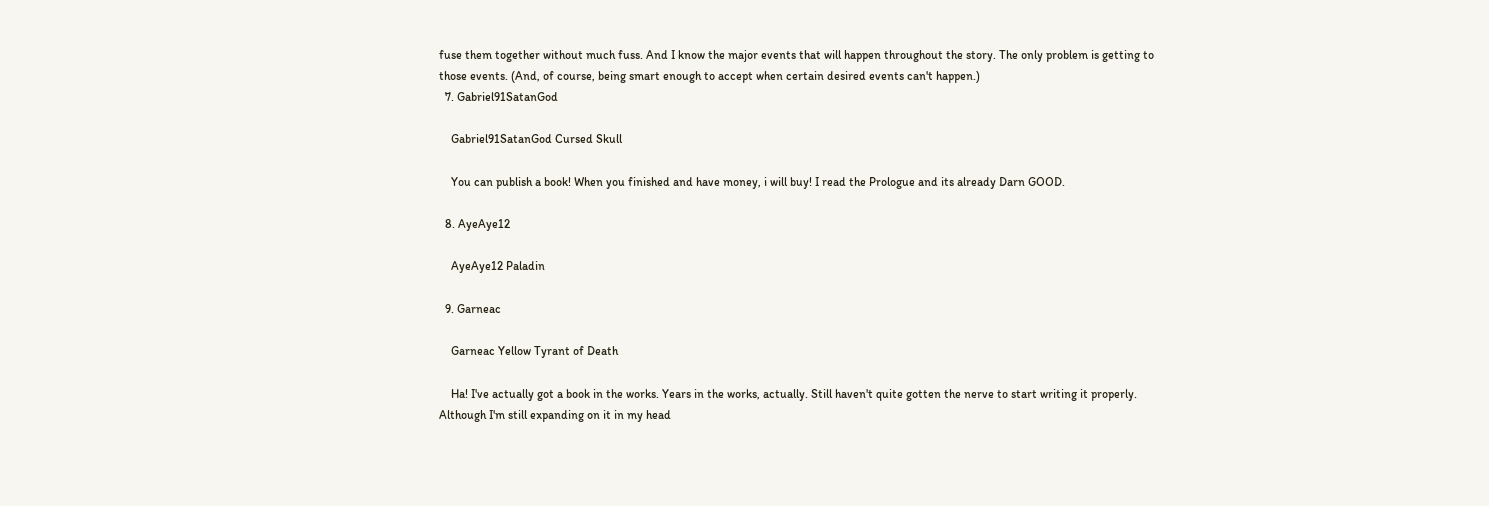fuse them together without much fuss. And I know the major events that will happen throughout the story. The only problem is getting to those events. (And, of course, being smart enough to accept when certain desired events can't happen.)
  7. Gabriel91SatanGod

    Gabriel91SatanGod Cursed Skull

    You can publish a book! When you finished and have money, i will buy! I read the Prologue and its already Darn GOOD.

  8. AyeAye12

    AyeAye12 Paladin

  9. Garneac

    Garneac Yellow Tyrant of Death

    Ha! I've actually got a book in the works. Years in the works, actually. Still haven't quite gotten the nerve to start writing it properly. Although I'm still expanding on it in my head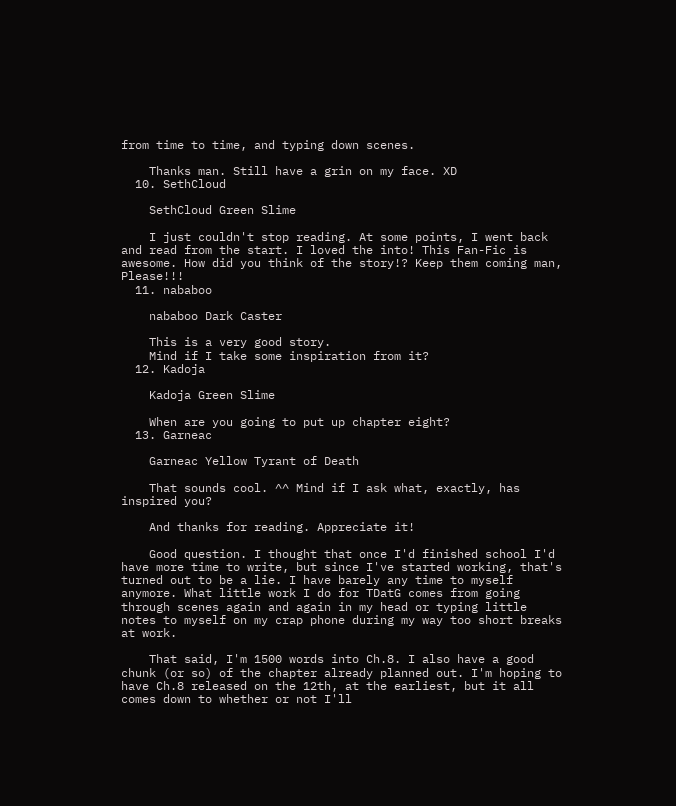from time to time, and typing down scenes.

    Thanks man. Still have a grin on my face. XD
  10. SethCloud

    SethCloud Green Slime

    I just couldn't stop reading. At some points, I went back and read from the start. I loved the into! This Fan-Fic is awesome. How did you think of the story!? Keep them coming man, Please!!!
  11. nababoo

    nababoo Dark Caster

    This is a very good story.
    Mind if I take some inspiration from it?
  12. Kadoja

    Kadoja Green Slime

    When are you going to put up chapter eight?
  13. Garneac

    Garneac Yellow Tyrant of Death

    That sounds cool. ^^ Mind if I ask what, exactly, has inspired you?

    And thanks for reading. Appreciate it!

    Good question. I thought that once I'd finished school I'd have more time to write, but since I've started working, that's turned out to be a lie. I have barely any time to myself anymore. What little work I do for TDatG comes from going through scenes again and again in my head or typing little notes to myself on my crap phone during my way too short breaks at work.

    That said, I'm 1500 words into Ch.8. I also have a good chunk (or so) of the chapter already planned out. I'm hoping to have Ch.8 released on the 12th, at the earliest, but it all comes down to whether or not I'll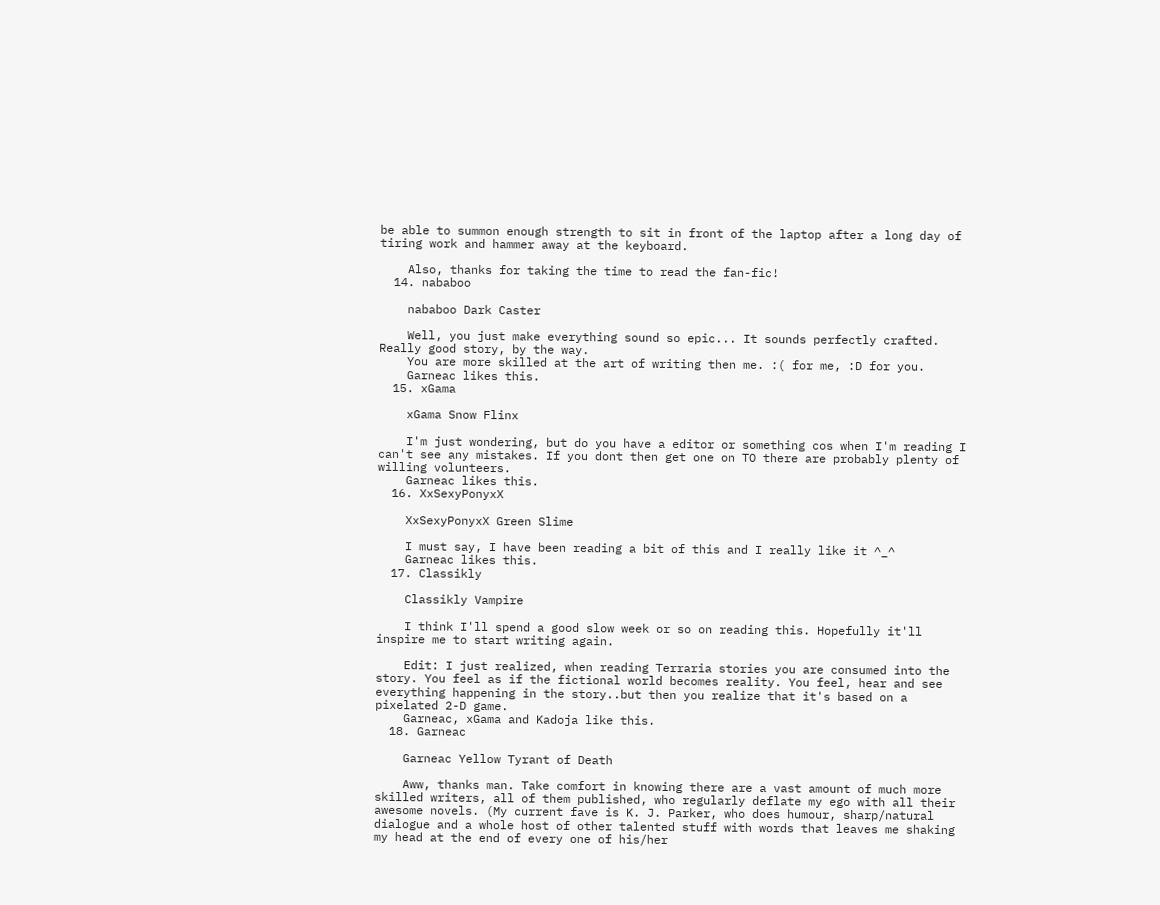be able to summon enough strength to sit in front of the laptop after a long day of tiring work and hammer away at the keyboard.

    Also, thanks for taking the time to read the fan-fic!
  14. nababoo

    nababoo Dark Caster

    Well, you just make everything sound so epic... It sounds perfectly crafted. Really good story, by the way.
    You are more skilled at the art of writing then me. :( for me, :D for you.
    Garneac likes this.
  15. xGama

    xGama Snow Flinx

    I'm just wondering, but do you have a editor or something cos when I'm reading I can't see any mistakes. If you dont then get one on TO there are probably plenty of willing volunteers.
    Garneac likes this.
  16. XxSexyPonyxX

    XxSexyPonyxX Green Slime

    I must say, I have been reading a bit of this and I really like it ^_^
    Garneac likes this.
  17. Classikly

    Classikly Vampire

    I think I'll spend a good slow week or so on reading this. Hopefully it'll inspire me to start writing again.

    Edit: I just realized, when reading Terraria stories you are consumed into the story. You feel as if the fictional world becomes reality. You feel, hear and see everything happening in the story..but then you realize that it's based on a pixelated 2-D game.
    Garneac, xGama and Kadoja like this.
  18. Garneac

    Garneac Yellow Tyrant of Death

    Aww, thanks man. Take comfort in knowing there are a vast amount of much more skilled writers, all of them published, who regularly deflate my ego with all their awesome novels. (My current fave is K. J. Parker, who does humour, sharp/natural dialogue and a whole host of other talented stuff with words that leaves me shaking my head at the end of every one of his/her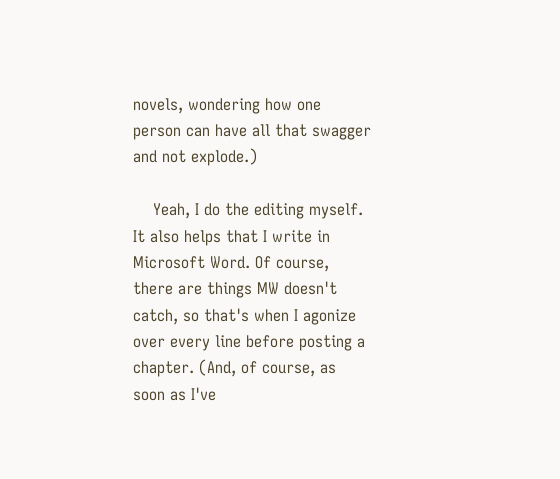novels, wondering how one person can have all that swagger and not explode.)

    Yeah, I do the editing myself. It also helps that I write in Microsoft Word. Of course, there are things MW doesn't catch, so that's when I agonize over every line before posting a chapter. (And, of course, as soon as I've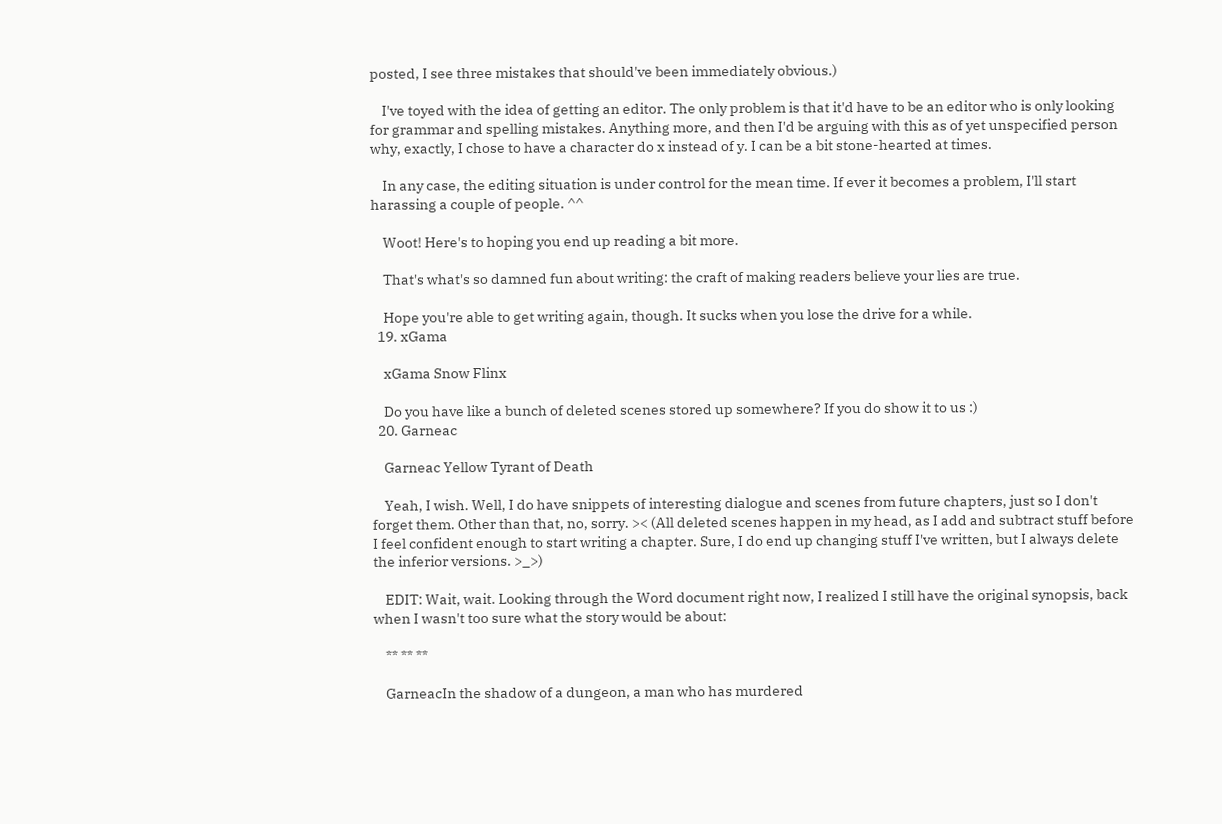posted, I see three mistakes that should've been immediately obvious.)

    I've toyed with the idea of getting an editor. The only problem is that it'd have to be an editor who is only looking for grammar and spelling mistakes. Anything more, and then I'd be arguing with this as of yet unspecified person why, exactly, I chose to have a character do x instead of y. I can be a bit stone-hearted at times.

    In any case, the editing situation is under control for the mean time. If ever it becomes a problem, I'll start harassing a couple of people. ^^

    Woot! Here's to hoping you end up reading a bit more.

    That's what's so damned fun about writing: the craft of making readers believe your lies are true.

    Hope you're able to get writing again, though. It sucks when you lose the drive for a while.
  19. xGama

    xGama Snow Flinx

    Do you have like a bunch of deleted scenes stored up somewhere? If you do show it to us :)
  20. Garneac

    Garneac Yellow Tyrant of Death

    Yeah, I wish. Well, I do have snippets of interesting dialogue and scenes from future chapters, just so I don't forget them. Other than that, no, sorry. >< (All deleted scenes happen in my head, as I add and subtract stuff before I feel confident enough to start writing a chapter. Sure, I do end up changing stuff I've written, but I always delete the inferior versions. >_>)

    EDIT: Wait, wait. Looking through the Word document right now, I realized I still have the original synopsis, back when I wasn't too sure what the story would be about:

    ** ** **

    GarneacIn the shadow of a dungeon, a man who has murdered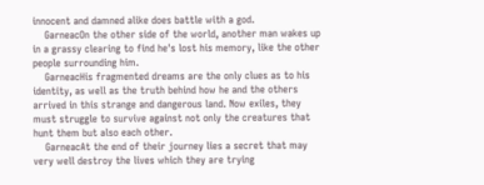innocent and damned alike does battle with a god.
    GarneacOn the other side of the world, another man wakes up in a grassy clearing to find he's lost his memory, like the other people surrounding him.
    GarneacHis fragmented dreams are the only clues as to his identity, as well as the truth behind how he and the others arrived in this strange and dangerous land. Now exiles, they must struggle to survive against not only the creatures that hunt them but also each other.
    GarneacAt the end of their journey lies a secret that may very well destroy the lives which they are trying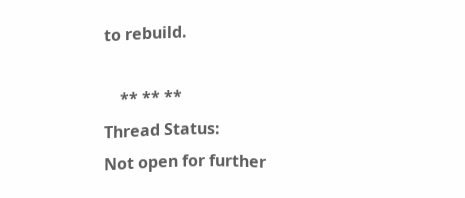to rebuild.

    ** ** **
Thread Status:
Not open for further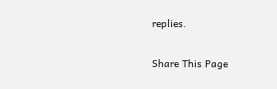replies.

Share This Page